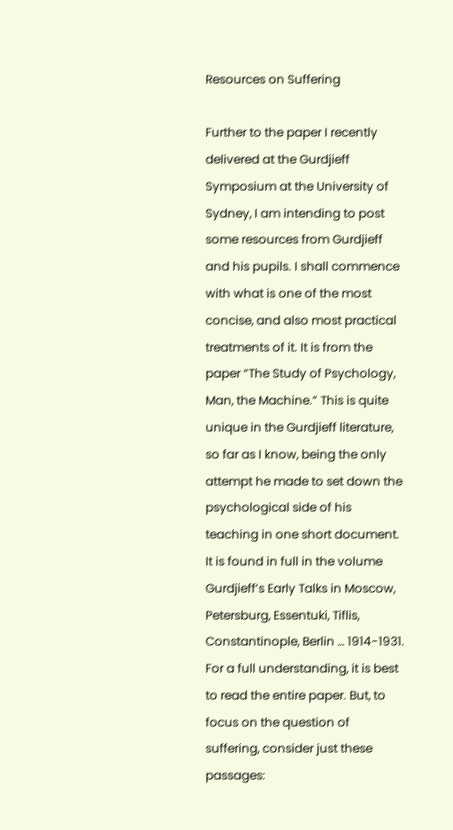Resources on Suffering

Further to the paper I recently delivered at the Gurdjieff Symposium at the University of Sydney, I am intending to post some resources from Gurdjieff and his pupils. I shall commence with what is one of the most concise, and also most practical treatments of it. It is from the paper “The Study of Psychology, Man, the Machine.” This is quite unique in the Gurdjieff literature, so far as I know, being the only attempt he made to set down the psychological side of his teaching in one short document. It is found in full in the volume Gurdjieff’s Early Talks in Moscow, Petersburg, Essentuki, Tiflis, Constantinople, Berlin … 1914-1931. For a full understanding, it is best to read the entire paper. But, to focus on the question of suffering, consider just these passages: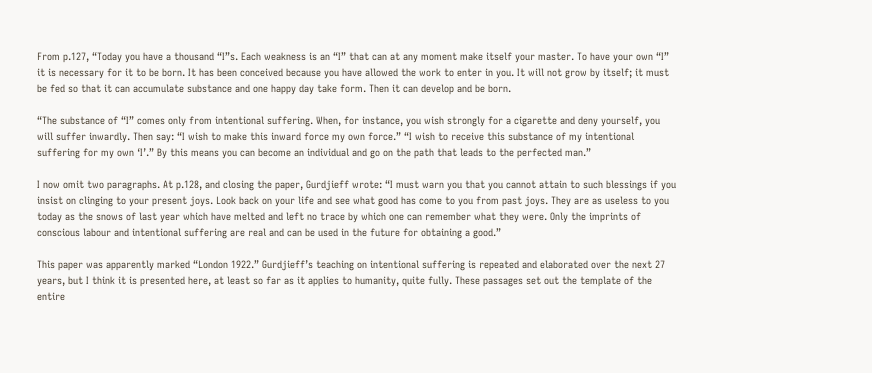From p.127, “Today you have a thousand “I”s. Each weakness is an “I” that can at any moment make itself your master. To have your own “I” it is necessary for it to be born. It has been conceived because you have allowed the work to enter in you. It will not grow by itself; it must be fed so that it can accumulate substance and one happy day take form. Then it can develop and be born.

“The substance of “I” comes only from intentional suffering. When, for instance, you wish strongly for a cigarette and deny yourself, you will suffer inwardly. Then say: “I wish to make this inward force my own force.” “I wish to receive this substance of my intentional suffering for my own ‘I’.” By this means you can become an individual and go on the path that leads to the perfected man.”

I now omit two paragraphs. At p.128, and closing the paper, Gurdjieff wrote: “I must warn you that you cannot attain to such blessings if you insist on clinging to your present joys. Look back on your life and see what good has come to you from past joys. They are as useless to you today as the snows of last year which have melted and left no trace by which one can remember what they were. Only the imprints of conscious labour and intentional suffering are real and can be used in the future for obtaining a good.”

This paper was apparently marked “London 1922.” Gurdjieff’s teaching on intentional suffering is repeated and elaborated over the next 27 years, but I think it is presented here, at least so far as it applies to humanity, quite fully. These passages set out the template of the entire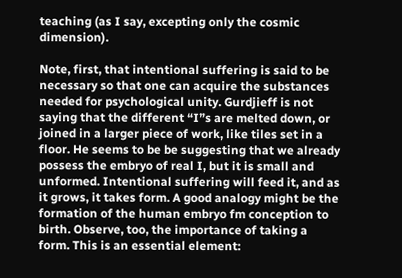teaching (as I say, excepting only the cosmic dimension).

Note, first, that intentional suffering is said to be necessary so that one can acquire the substances needed for psychological unity. Gurdjieff is not saying that the different “I”s are melted down, or joined in a larger piece of work, like tiles set in a floor. He seems to be be suggesting that we already possess the embryo of real I, but it is small and unformed. Intentional suffering will feed it, and as it grows, it takes form. A good analogy might be the formation of the human embryo fm conception to birth. Observe, too, the importance of taking a form. This is an essential element: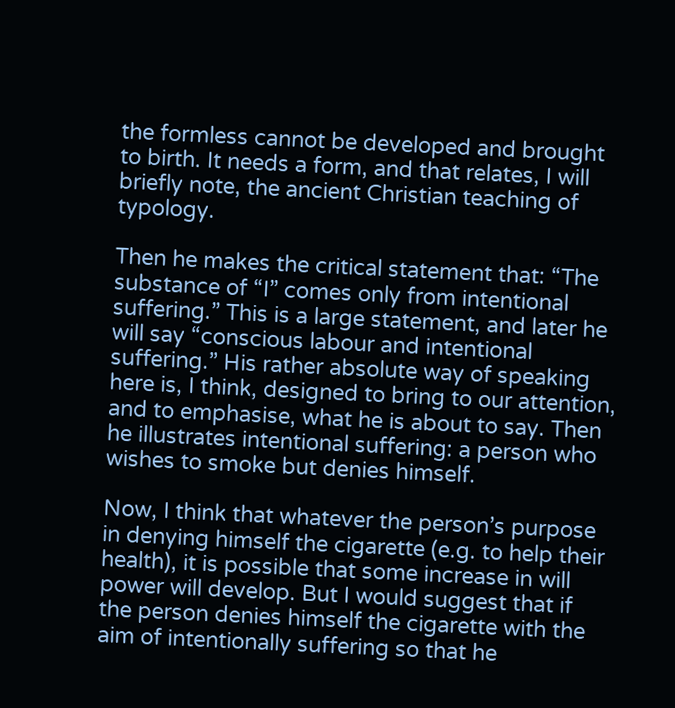the formless cannot be developed and brought to birth. It needs a form, and that relates, I will briefly note, the ancient Christian teaching of typology.

Then he makes the critical statement that: “The substance of “I” comes only from intentional suffering.” This is a large statement, and later he will say “conscious labour and intentional suffering.” His rather absolute way of speaking here is, I think, designed to bring to our attention, and to emphasise, what he is about to say. Then he illustrates intentional suffering: a person who wishes to smoke but denies himself.

Now, I think that whatever the person’s purpose in denying himself the cigarette (e.g. to help their health), it is possible that some increase in will power will develop. But I would suggest that if the person denies himself the cigarette with the aim of intentionally suffering so that he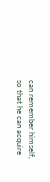can remember himself, so that he can acquire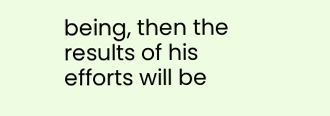being, then the results of his efforts will be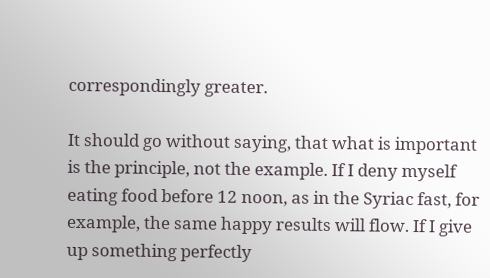correspondingly greater.

It should go without saying, that what is important is the principle, not the example. If I deny myself eating food before 12 noon, as in the Syriac fast, for example, the same happy results will flow. If I give up something perfectly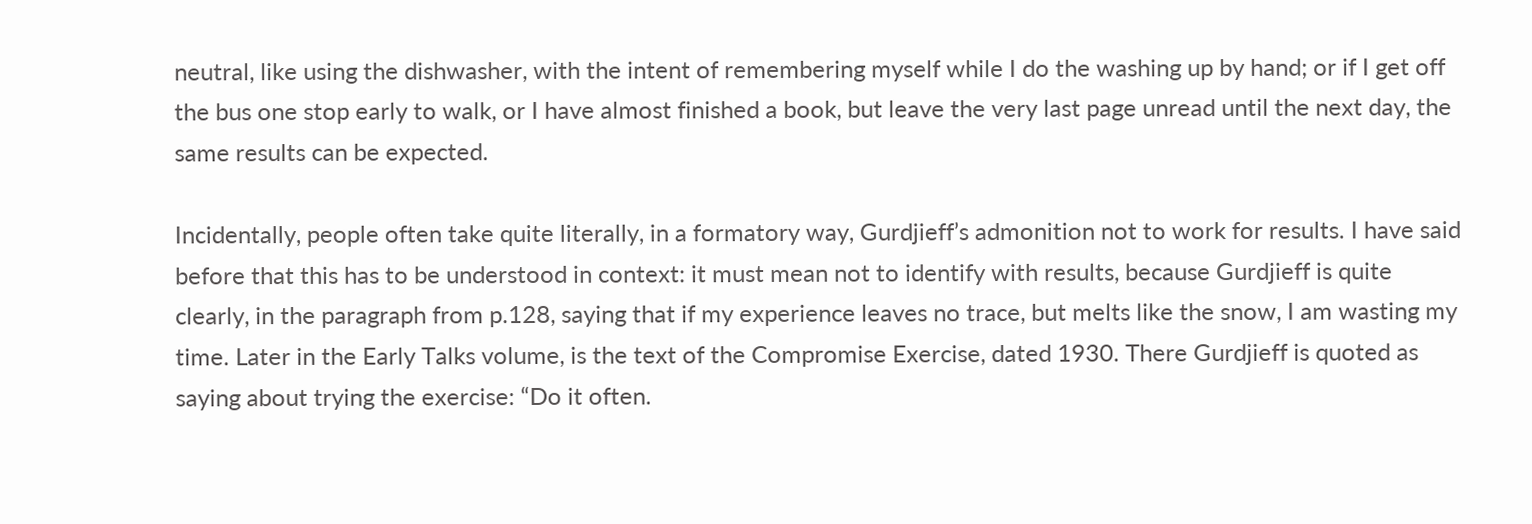neutral, like using the dishwasher, with the intent of remembering myself while I do the washing up by hand; or if I get off the bus one stop early to walk, or I have almost finished a book, but leave the very last page unread until the next day, the same results can be expected.

Incidentally, people often take quite literally, in a formatory way, Gurdjieff’s admonition not to work for results. I have said before that this has to be understood in context: it must mean not to identify with results, because Gurdjieff is quite clearly, in the paragraph from p.128, saying that if my experience leaves no trace, but melts like the snow, I am wasting my time. Later in the Early Talks volume, is the text of the Compromise Exercise, dated 1930. There Gurdjieff is quoted as saying about trying the exercise: “Do it often.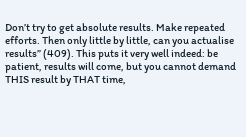Don’t try to get absolute results. Make repeated efforts. Then only little by little, can you actualise results” (409). This puts it very well indeed: be patient, results will come, but you cannot demand THIS result by THAT time,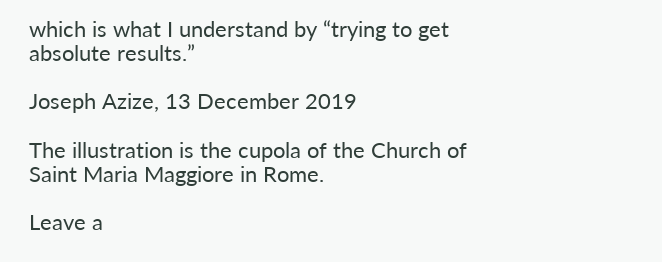which is what I understand by “trying to get absolute results.”

Joseph Azize, 13 December 2019

The illustration is the cupola of the Church of Saint Maria Maggiore in Rome.

Leave a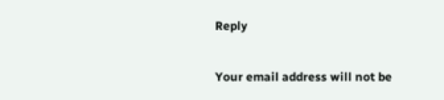Reply

Your email address will not be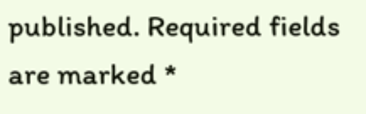published. Required fields are marked *